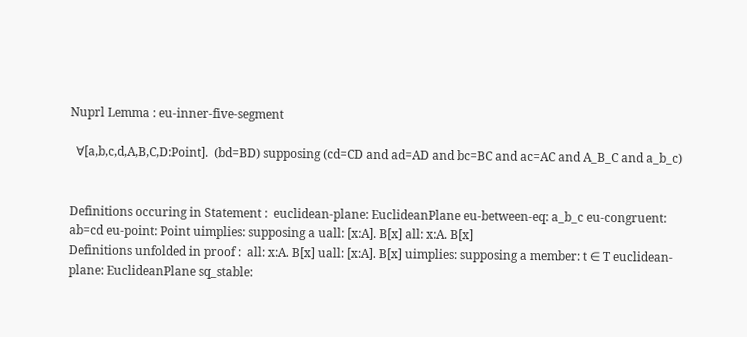Nuprl Lemma : eu-inner-five-segment

  ∀[a,b,c,d,A,B,C,D:Point].  (bd=BD) supposing (cd=CD and ad=AD and bc=BC and ac=AC and A_B_C and a_b_c)


Definitions occuring in Statement :  euclidean-plane: EuclideanPlane eu-between-eq: a_b_c eu-congruent: ab=cd eu-point: Point uimplies: supposing a uall: [x:A]. B[x] all: x:A. B[x]
Definitions unfolded in proof :  all: x:A. B[x] uall: [x:A]. B[x] uimplies: supposing a member: t ∈ T euclidean-plane: EuclideanPlane sq_stable: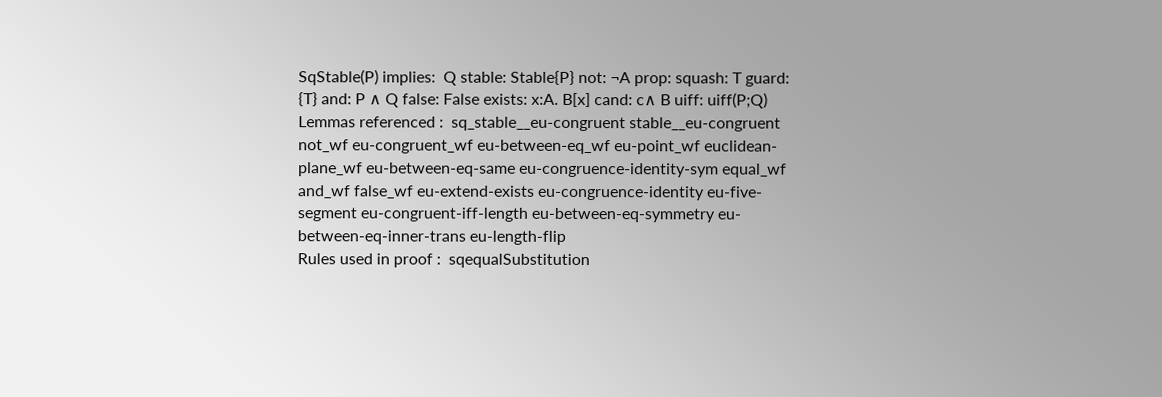SqStable(P) implies:  Q stable: Stable{P} not: ¬A prop: squash: T guard: {T} and: P ∧ Q false: False exists: x:A. B[x] cand: c∧ B uiff: uiff(P;Q)
Lemmas referenced :  sq_stable__eu-congruent stable__eu-congruent not_wf eu-congruent_wf eu-between-eq_wf eu-point_wf euclidean-plane_wf eu-between-eq-same eu-congruence-identity-sym equal_wf and_wf false_wf eu-extend-exists eu-congruence-identity eu-five-segment eu-congruent-iff-length eu-between-eq-symmetry eu-between-eq-inner-trans eu-length-flip
Rules used in proof :  sqequalSubstitution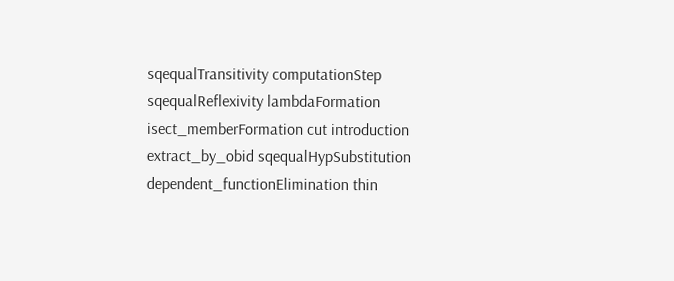sqequalTransitivity computationStep sqequalReflexivity lambdaFormation isect_memberFormation cut introduction extract_by_obid sqequalHypSubstitution dependent_functionElimination thin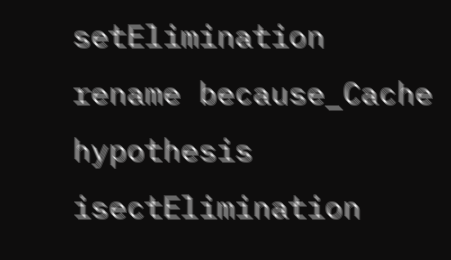setElimination rename because_Cache hypothesis isectElimination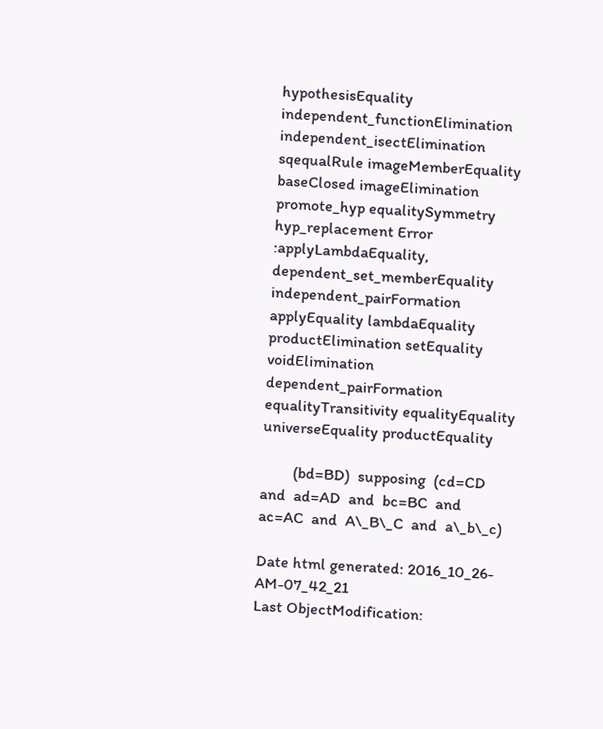hypothesisEquality independent_functionElimination independent_isectElimination sqequalRule imageMemberEquality baseClosed imageElimination promote_hyp equalitySymmetry hyp_replacement Error :applyLambdaEquality,  dependent_set_memberEquality independent_pairFormation applyEquality lambdaEquality productElimination setEquality voidElimination dependent_pairFormation equalityTransitivity equalityEquality universeEquality productEquality

        (bd=BD)  supposing  (cd=CD  and  ad=AD  and  bc=BC  and  ac=AC  and  A\_B\_C  and  a\_b\_c)

Date html generated: 2016_10_26-AM-07_42_21
Last ObjectModification: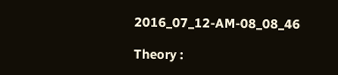2016_07_12-AM-08_08_46

Theory :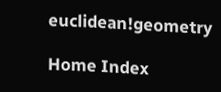euclidean!geometry

Home Index